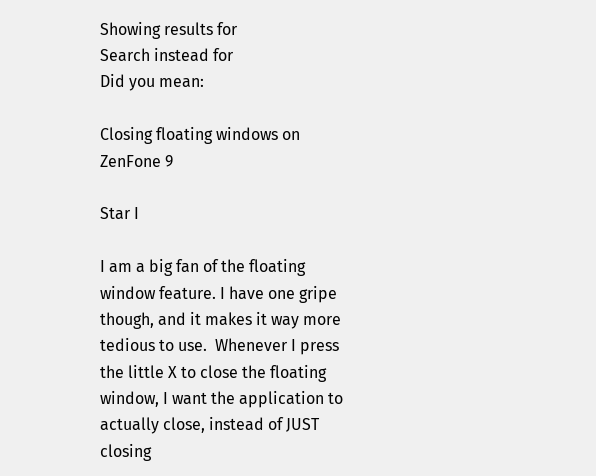Showing results for
Search instead for
Did you mean:

Closing floating windows on ZenFone 9

Star I

I am a big fan of the floating window feature. I have one gripe though, and it makes it way more tedious to use.  Whenever I press the little X to close the floating window, I want the application to actually close, instead of JUST closing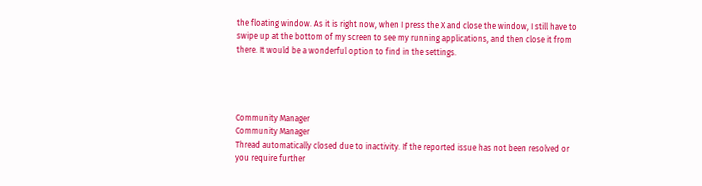the floating window. As it is right now, when I press the X and close the window, I still have to swipe up at the bottom of my screen to see my running applications, and then close it from there. It would be a wonderful option to find in the settings.




Community Manager
Community Manager
Thread automatically closed due to inactivity. If the reported issue has not been resolved or you require further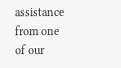assistance from one of our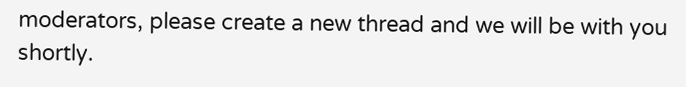moderators, please create a new thread and we will be with you shortly.